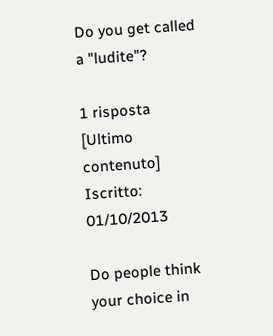Do you get called a "ludite"?

1 risposta [Ultimo contenuto]
Iscritto: 01/10/2013

Do people think your choice in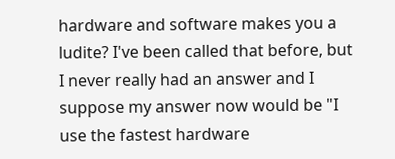hardware and software makes you a ludite? I've been called that before, but I never really had an answer and I suppose my answer now would be "I use the fastest hardware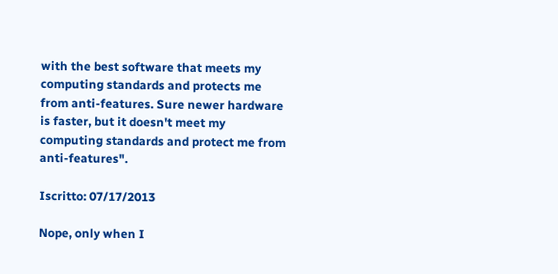with the best software that meets my computing standards and protects me from anti-features. Sure newer hardware is faster, but it doesn't meet my computing standards and protect me from anti-features".

Iscritto: 07/17/2013

Nope, only when I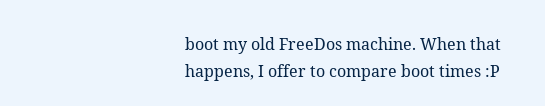boot my old FreeDos machine. When that happens, I offer to compare boot times :P